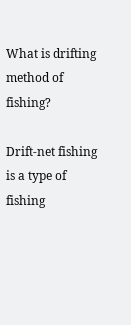What is drifting method of fishing?

Drift-net fishing is a type of fishing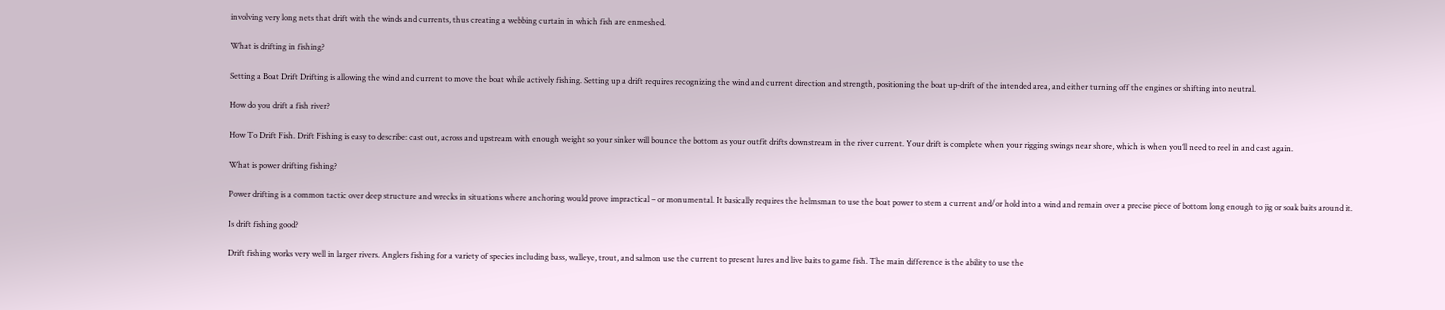involving very long nets that drift with the winds and currents, thus creating a webbing curtain in which fish are enmeshed.

What is drifting in fishing?

Setting a Boat Drift Drifting is allowing the wind and current to move the boat while actively fishing. Setting up a drift requires recognizing the wind and current direction and strength, positioning the boat up-drift of the intended area, and either turning off the engines or shifting into neutral.

How do you drift a fish river?

How To Drift Fish. Drift Fishing is easy to describe: cast out, across and upstream with enough weight so your sinker will bounce the bottom as your outfit drifts downstream in the river current. Your drift is complete when your rigging swings near shore, which is when you’ll need to reel in and cast again.

What is power drifting fishing?

Power drifting is a common tactic over deep structure and wrecks in situations where anchoring would prove impractical – or monumental. It basically requires the helmsman to use the boat power to stem a current and/or hold into a wind and remain over a precise piece of bottom long enough to jig or soak baits around it.

Is drift fishing good?

Drift fishing works very well in larger rivers. Anglers fishing for a variety of species including bass, walleye, trout, and salmon use the current to present lures and live baits to game fish. The main difference is the ability to use the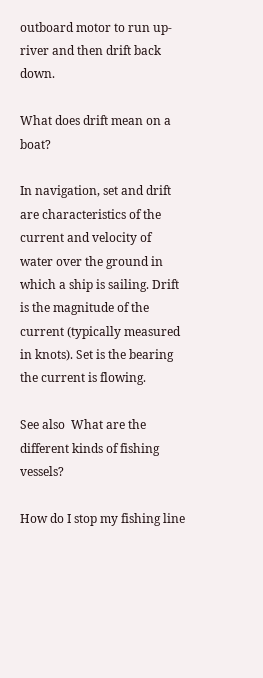outboard motor to run up-river and then drift back down.

What does drift mean on a boat?

In navigation, set and drift are characteristics of the current and velocity of water over the ground in which a ship is sailing. Drift is the magnitude of the current (typically measured in knots). Set is the bearing the current is flowing.

See also  What are the different kinds of fishing vessels?

How do I stop my fishing line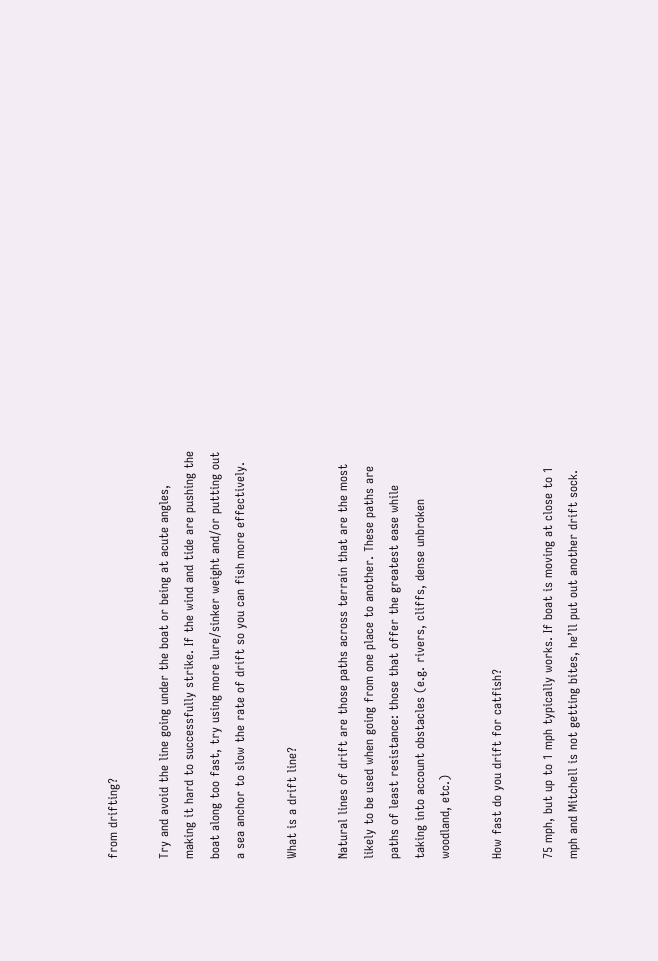from drifting?

Try and avoid the line going under the boat or being at acute angles, making it hard to successfully strike. If the wind and tide are pushing the boat along too fast, try using more lure/sinker weight and/or putting out a sea anchor to slow the rate of drift so you can fish more effectively.

What is a drift line?

Natural lines of drift are those paths across terrain that are the most likely to be used when going from one place to another. These paths are paths of least resistance: those that offer the greatest ease while taking into account obstacles (e.g. rivers, cliffs, dense unbroken woodland, etc.)

How fast do you drift for catfish?

75 mph, but up to 1 mph typically works. If boat is moving at close to 1 mph and Mitchell is not getting bites, he’ll put out another drift sock.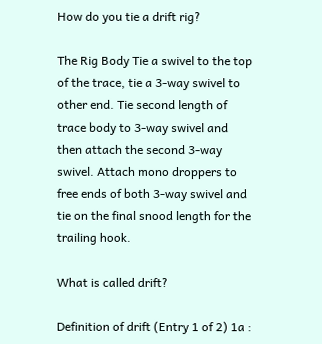How do you tie a drift rig?

The Rig Body Tie a swivel to the top of the trace, tie a 3-way swivel to other end. Tie second length of trace body to 3-way swivel and then attach the second 3-way swivel. Attach mono droppers to free ends of both 3-way swivel and tie on the final snood length for the trailing hook.

What is called drift?

Definition of drift (Entry 1 of 2) 1a :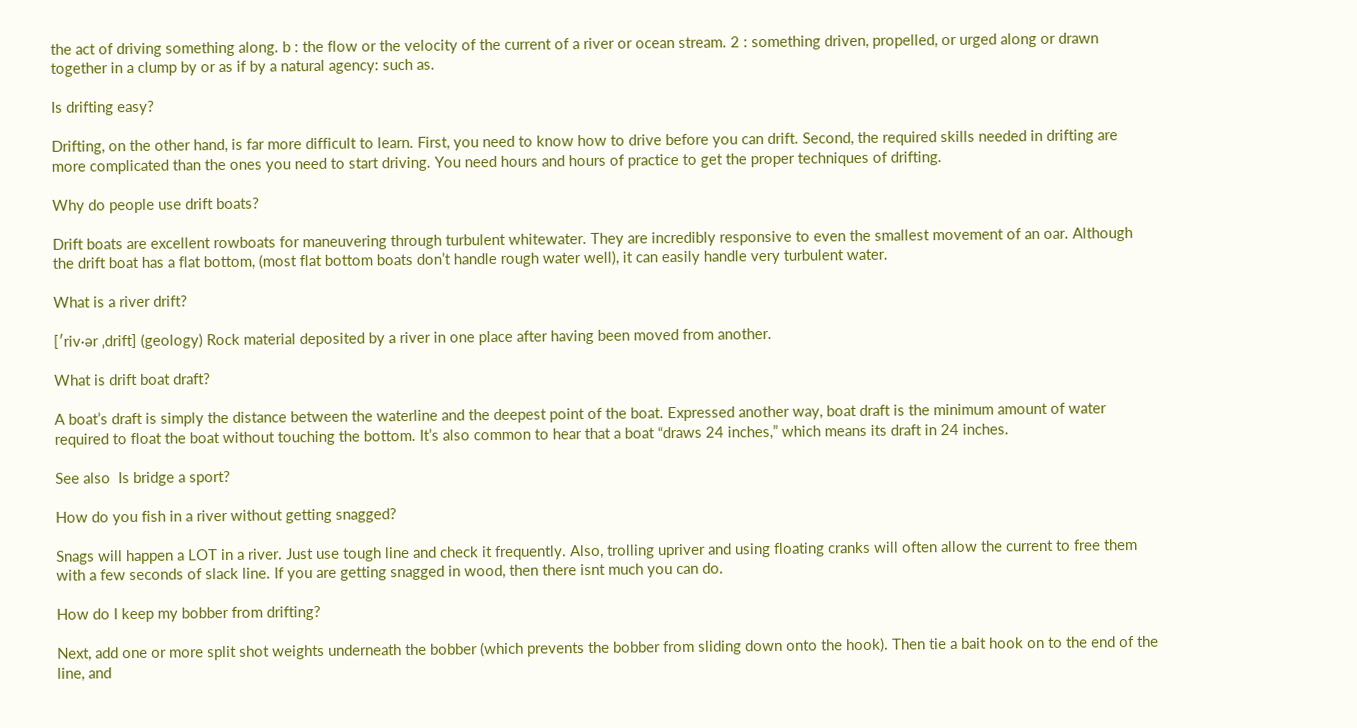the act of driving something along. b : the flow or the velocity of the current of a river or ocean stream. 2 : something driven, propelled, or urged along or drawn together in a clump by or as if by a natural agency: such as.

Is drifting easy?

Drifting, on the other hand, is far more difficult to learn. First, you need to know how to drive before you can drift. Second, the required skills needed in drifting are more complicated than the ones you need to start driving. You need hours and hours of practice to get the proper techniques of drifting.

Why do people use drift boats?

Drift boats are excellent rowboats for maneuvering through turbulent whitewater. They are incredibly responsive to even the smallest movement of an oar. Although the drift boat has a flat bottom, (most flat bottom boats don’t handle rough water well), it can easily handle very turbulent water.

What is a river drift?

[′riv·ər ‚drift] (geology) Rock material deposited by a river in one place after having been moved from another.

What is drift boat draft?

A boat’s draft is simply the distance between the waterline and the deepest point of the boat. Expressed another way, boat draft is the minimum amount of water required to float the boat without touching the bottom. It’s also common to hear that a boat “draws 24 inches,” which means its draft in 24 inches.

See also  Is bridge a sport?

How do you fish in a river without getting snagged?

Snags will happen a LOT in a river. Just use tough line and check it frequently. Also, trolling upriver and using floating cranks will often allow the current to free them with a few seconds of slack line. If you are getting snagged in wood, then there isnt much you can do.

How do I keep my bobber from drifting?

Next, add one or more split shot weights underneath the bobber (which prevents the bobber from sliding down onto the hook). Then tie a bait hook on to the end of the line, and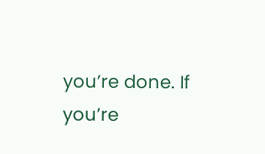you’re done. If you’re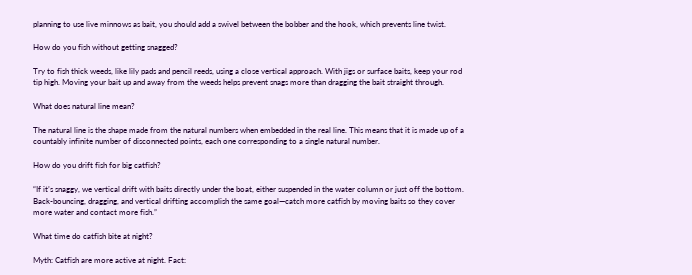planning to use live minnows as bait, you should add a swivel between the bobber and the hook, which prevents line twist.

How do you fish without getting snagged?

Try to fish thick weeds, like lily pads and pencil reeds, using a close vertical approach. With jigs or surface baits, keep your rod tip high. Moving your bait up and away from the weeds helps prevent snags more than dragging the bait straight through.

What does natural line mean?

The natural line is the shape made from the natural numbers when embedded in the real line. This means that it is made up of a countably infinite number of disconnected points, each one corresponding to a single natural number.

How do you drift fish for big catfish?

“If it’s snaggy, we vertical drift with baits directly under the boat, either suspended in the water column or just off the bottom. Back-bouncing, dragging, and vertical drifting accomplish the same goal—catch more catfish by moving baits so they cover more water and contact more fish.”

What time do catfish bite at night?

Myth: Catfish are more active at night. Fact: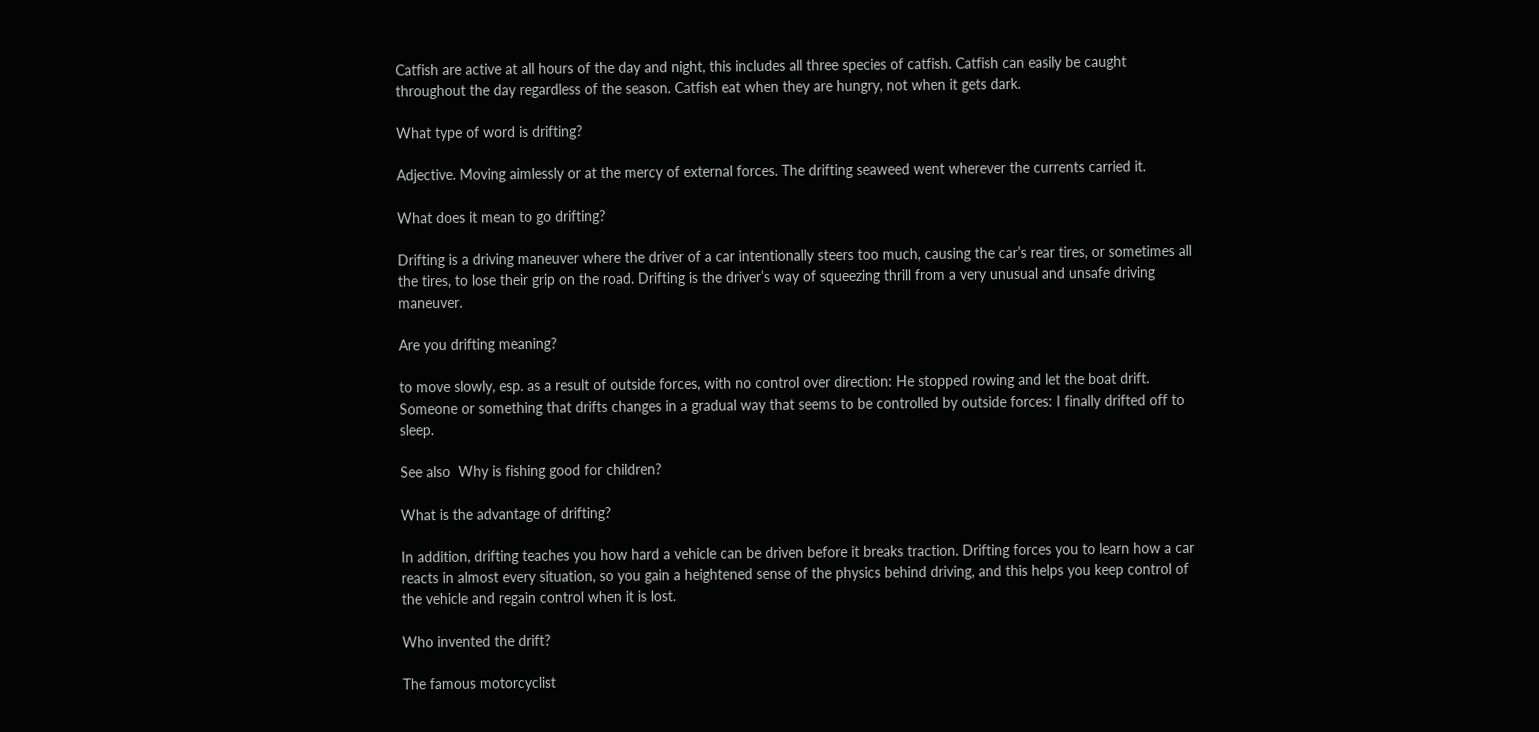Catfish are active at all hours of the day and night, this includes all three species of catfish. Catfish can easily be caught throughout the day regardless of the season. Catfish eat when they are hungry, not when it gets dark.

What type of word is drifting?

Adjective. Moving aimlessly or at the mercy of external forces. The drifting seaweed went wherever the currents carried it.

What does it mean to go drifting?

Drifting is a driving maneuver where the driver of a car intentionally steers too much, causing the car’s rear tires, or sometimes all the tires, to lose their grip on the road. Drifting is the driver’s way of squeezing thrill from a very unusual and unsafe driving maneuver.

Are you drifting meaning?

to move slowly, esp. as a result of outside forces, with no control over direction: He stopped rowing and let the boat drift. Someone or something that drifts changes in a gradual way that seems to be controlled by outside forces: I finally drifted off to sleep.

See also  Why is fishing good for children?

What is the advantage of drifting?

In addition, drifting teaches you how hard a vehicle can be driven before it breaks traction. Drifting forces you to learn how a car reacts in almost every situation, so you gain a heightened sense of the physics behind driving, and this helps you keep control of the vehicle and regain control when it is lost.

Who invented the drift?

The famous motorcyclist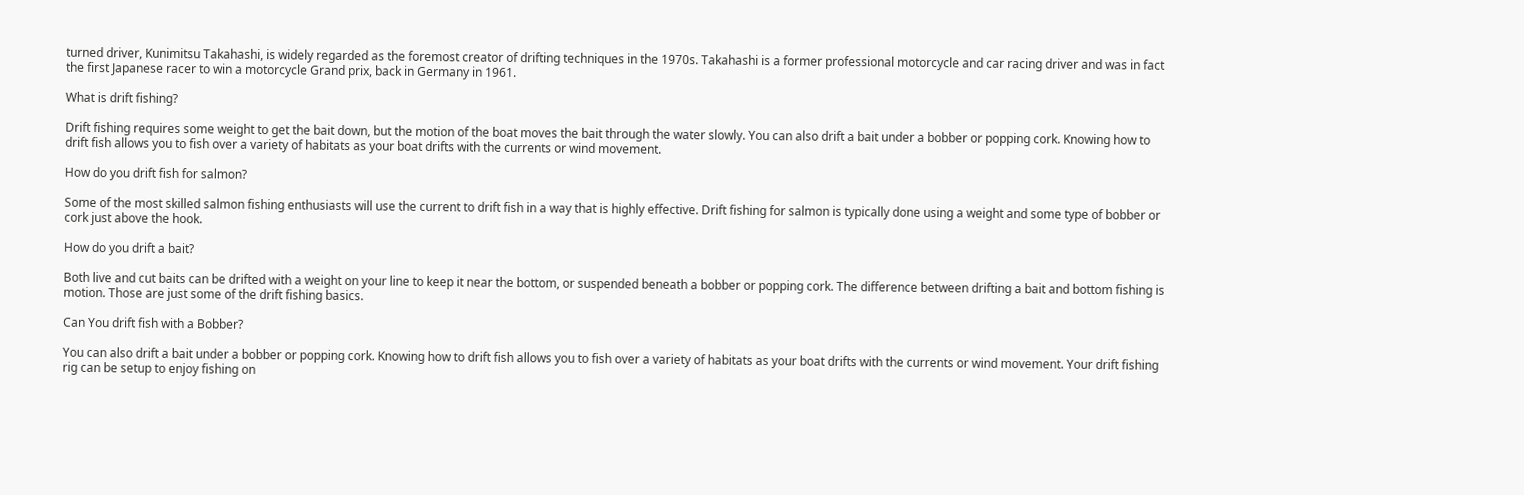turned driver, Kunimitsu Takahashi, is widely regarded as the foremost creator of drifting techniques in the 1970s. Takahashi is a former professional motorcycle and car racing driver and was in fact the first Japanese racer to win a motorcycle Grand prix, back in Germany in 1961.

What is drift fishing?

Drift fishing requires some weight to get the bait down, but the motion of the boat moves the bait through the water slowly. You can also drift a bait under a bobber or popping cork. Knowing how to drift fish allows you to fish over a variety of habitats as your boat drifts with the currents or wind movement.

How do you drift fish for salmon?

Some of the most skilled salmon fishing enthusiasts will use the current to drift fish in a way that is highly effective. Drift fishing for salmon is typically done using a weight and some type of bobber or cork just above the hook.

How do you drift a bait?

Both live and cut baits can be drifted with a weight on your line to keep it near the bottom, or suspended beneath a bobber or popping cork. The difference between drifting a bait and bottom fishing is motion. Those are just some of the drift fishing basics.

Can You drift fish with a Bobber?

You can also drift a bait under a bobber or popping cork. Knowing how to drift fish allows you to fish over a variety of habitats as your boat drifts with the currents or wind movement. Your drift fishing rig can be setup to enjoy fishing on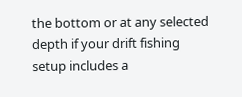the bottom or at any selected depth if your drift fishing setup includes a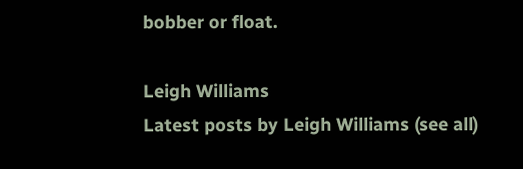bobber or float.

Leigh Williams
Latest posts by Leigh Williams (see all)